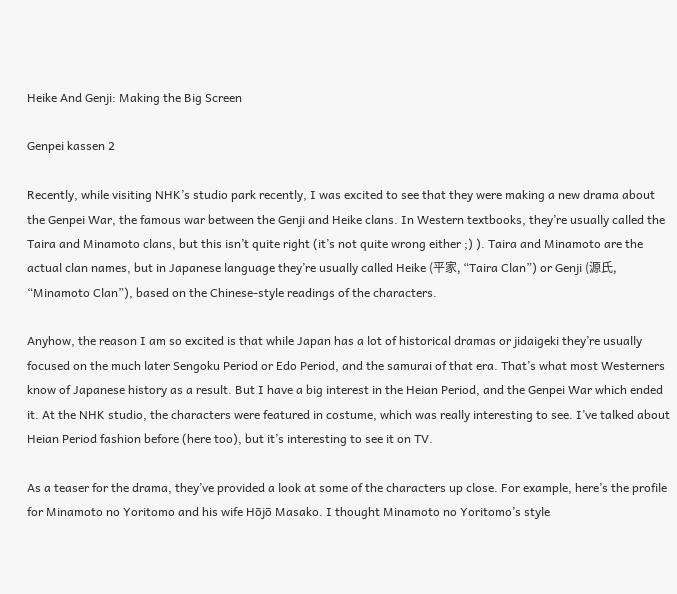Heike And Genji: Making the Big Screen

Genpei kassen 2

Recently, while visiting NHK’s studio park recently, I was excited to see that they were making a new drama about the Genpei War, the famous war between the Genji and Heike clans. In Western textbooks, they’re usually called the Taira and Minamoto clans, but this isn’t quite right (it’s not quite wrong either ;) ). Taira and Minamoto are the actual clan names, but in Japanese language they’re usually called Heike (平家, “Taira Clan”) or Genji (源氏, “Minamoto Clan”), based on the Chinese-style readings of the characters.

Anyhow, the reason I am so excited is that while Japan has a lot of historical dramas or jidaigeki they’re usually focused on the much later Sengoku Period or Edo Period, and the samurai of that era. That’s what most Westerners know of Japanese history as a result. But I have a big interest in the Heian Period, and the Genpei War which ended it. At the NHK studio, the characters were featured in costume, which was really interesting to see. I’ve talked about Heian Period fashion before (here too), but it’s interesting to see it on TV.

As a teaser for the drama, they’ve provided a look at some of the characters up close. For example, here’s the profile for Minamoto no Yoritomo and his wife Hōjō Masako. I thought Minamoto no Yoritomo’s style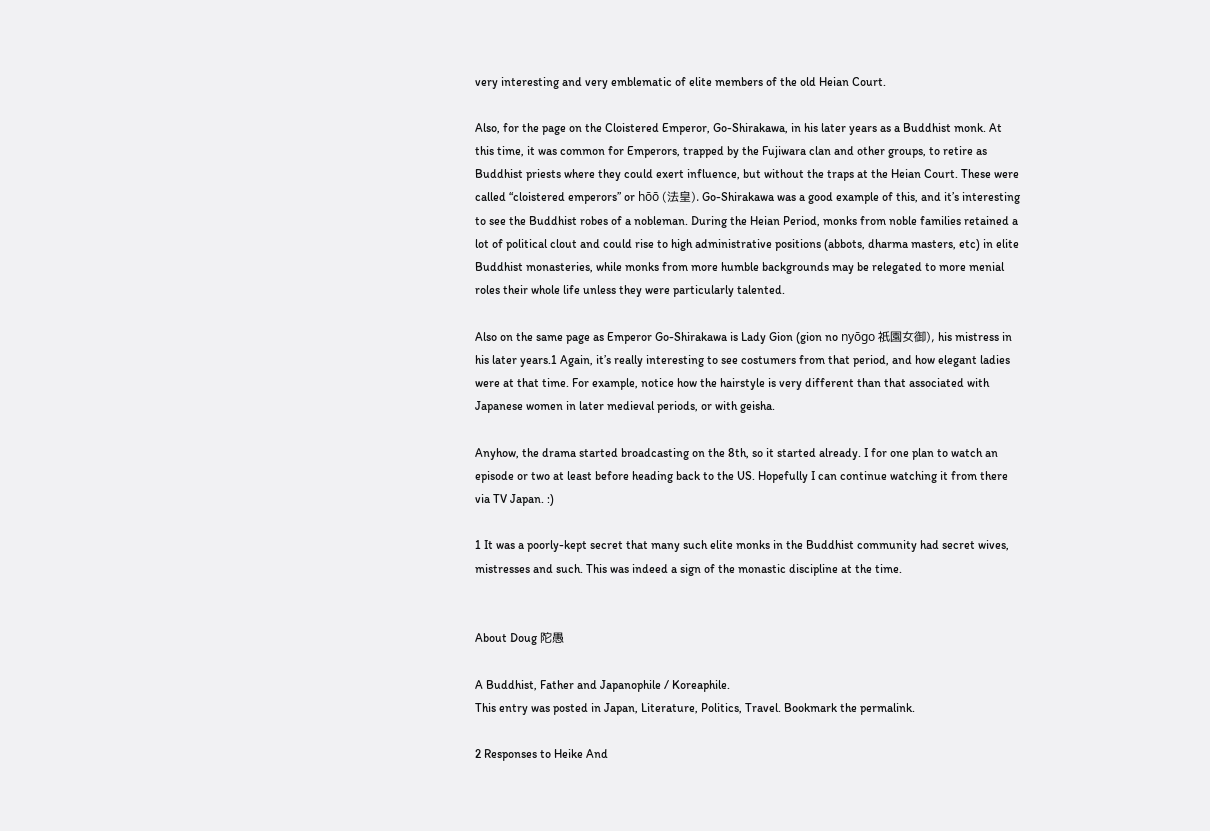very interesting and very emblematic of elite members of the old Heian Court.

Also, for the page on the Cloistered Emperor, Go-Shirakawa, in his later years as a Buddhist monk. At this time, it was common for Emperors, trapped by the Fujiwara clan and other groups, to retire as Buddhist priests where they could exert influence, but without the traps at the Heian Court. These were called “cloistered emperors” or hōō (法皇). Go-Shirakawa was a good example of this, and it’s interesting to see the Buddhist robes of a nobleman. During the Heian Period, monks from noble families retained a lot of political clout and could rise to high administrative positions (abbots, dharma masters, etc) in elite Buddhist monasteries, while monks from more humble backgrounds may be relegated to more menial roles their whole life unless they were particularly talented.

Also on the same page as Emperor Go-Shirakawa is Lady Gion (gion no nyōgo 祇園女御), his mistress in his later years.1 Again, it’s really interesting to see costumers from that period, and how elegant ladies were at that time. For example, notice how the hairstyle is very different than that associated with Japanese women in later medieval periods, or with geisha.

Anyhow, the drama started broadcasting on the 8th, so it started already. I for one plan to watch an episode or two at least before heading back to the US. Hopefully I can continue watching it from there via TV Japan. :)

1 It was a poorly-kept secret that many such elite monks in the Buddhist community had secret wives, mistresses and such. This was indeed a sign of the monastic discipline at the time.


About Doug 陀愚

A Buddhist, Father and Japanophile / Koreaphile.
This entry was posted in Japan, Literature, Politics, Travel. Bookmark the permalink.

2 Responses to Heike And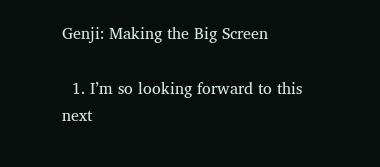Genji: Making the Big Screen

  1. I’m so looking forward to this next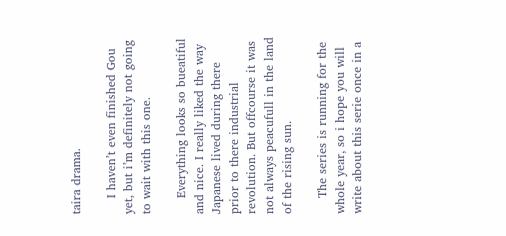taira drama.

    I haven’t even finished Gou yet, but i’m definitely not going to wait with this one.

    Everything looks so bueatiful and nice. I really liked the way Japanese lived during there prior to there industrial revolution. But offcourse it was not always peacufull in the land of the rising sun.

    The series is running for the whole year, so i hope you will write about this serie once in a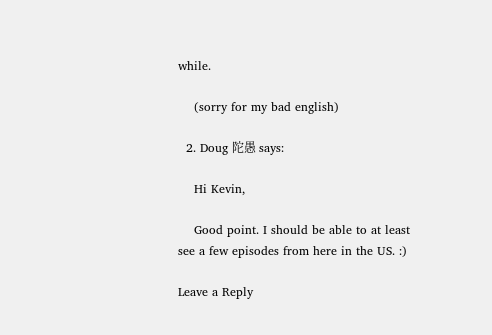while.

    (sorry for my bad english)

  2. Doug 陀愚 says:

    Hi Kevin,

    Good point. I should be able to at least see a few episodes from here in the US. :)

Leave a Reply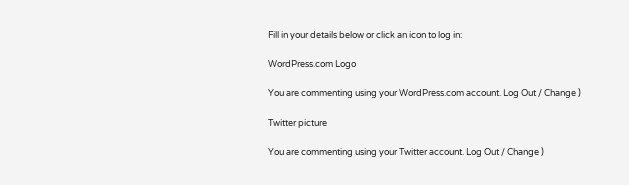Fill in your details below or click an icon to log in:

WordPress.com Logo

You are commenting using your WordPress.com account. Log Out / Change )

Twitter picture

You are commenting using your Twitter account. Log Out / Change )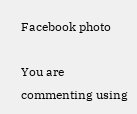Facebook photo

You are commenting using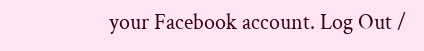your Facebook account. Log Out /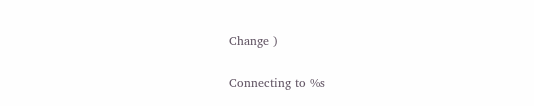Change )

Connecting to %s